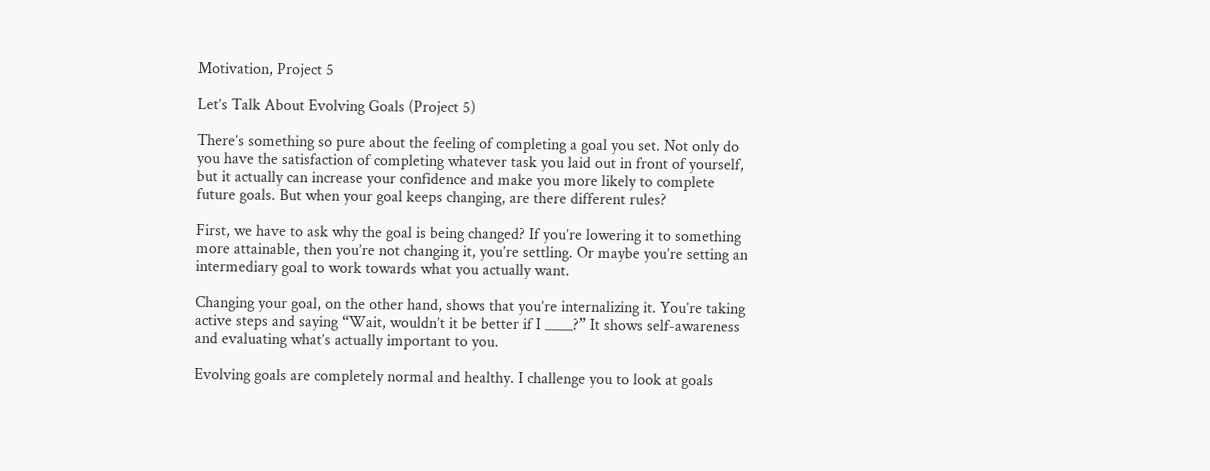Motivation, Project 5

Let’s Talk About Evolving Goals (Project 5)

There’s something so pure about the feeling of completing a goal you set. Not only do you have the satisfaction of completing whatever task you laid out in front of yourself, but it actually can increase your confidence and make you more likely to complete future goals. But when your goal keeps changing, are there different rules?

First, we have to ask why the goal is being changed? If you’re lowering it to something more attainable, then you’re not changing it, you’re settling. Or maybe you’re setting an intermediary goal to work towards what you actually want.

Changing your goal, on the other hand, shows that you’re internalizing it. You’re taking active steps and saying “Wait, wouldn’t it be better if I ____?” It shows self-awareness and evaluating what’s actually important to you.

Evolving goals are completely normal and healthy. I challenge you to look at goals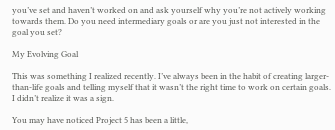you’ve set and haven’t worked on and ask yourself why you’re not actively working towards them. Do you need intermediary goals or are you just not interested in the goal you set?

My Evolving Goal

This was something I realized recently. I’ve always been in the habit of creating larger-than-life goals and telling myself that it wasn’t the right time to work on certain goals. I didn’t realize it was a sign.

You may have noticed Project 5 has been a little,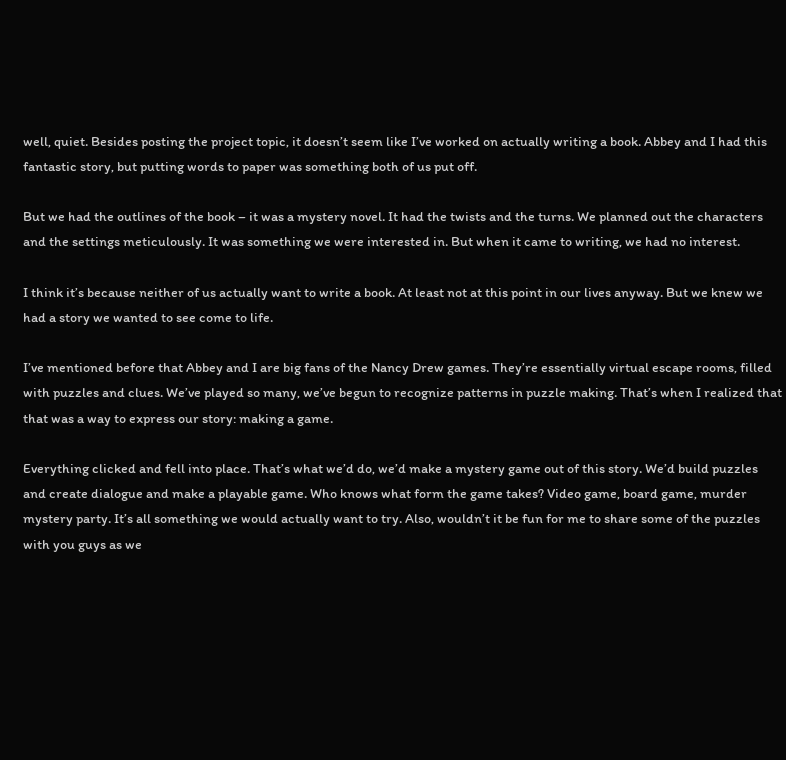well, quiet. Besides posting the project topic, it doesn’t seem like I’ve worked on actually writing a book. Abbey and I had this fantastic story, but putting words to paper was something both of us put off.

But we had the outlines of the book – it was a mystery novel. It had the twists and the turns. We planned out the characters and the settings meticulously. It was something we were interested in. But when it came to writing, we had no interest.

I think it’s because neither of us actually want to write a book. At least not at this point in our lives anyway. But we knew we had a story we wanted to see come to life.

I’ve mentioned before that Abbey and I are big fans of the Nancy Drew games. They’re essentially virtual escape rooms, filled with puzzles and clues. We’ve played so many, we’ve begun to recognize patterns in puzzle making. That’s when I realized that that was a way to express our story: making a game.

Everything clicked and fell into place. That’s what we’d do, we’d make a mystery game out of this story. We’d build puzzles and create dialogue and make a playable game. Who knows what form the game takes? Video game, board game, murder mystery party. It’s all something we would actually want to try. Also, wouldn’t it be fun for me to share some of the puzzles with you guys as we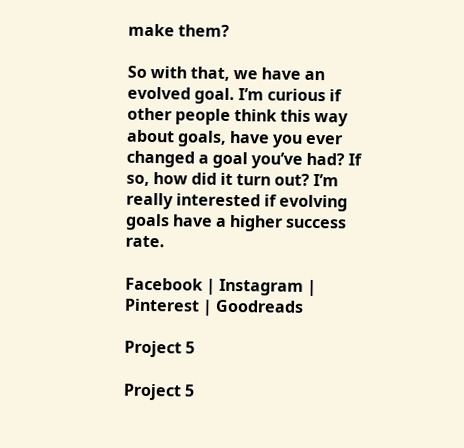make them?

So with that, we have an evolved goal. I’m curious if other people think this way about goals, have you ever changed a goal you’ve had? If so, how did it turn out? I’m really interested if evolving goals have a higher success rate.

Facebook | Instagram | Pinterest | Goodreads

Project 5

Project 5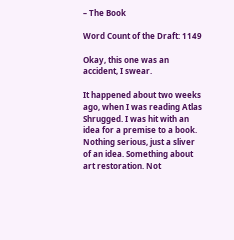– The Book

Word Count of the Draft: 1149

Okay, this one was an accident, I swear.

It happened about two weeks ago, when I was reading Atlas Shrugged. I was hit with an idea for a premise to a book. Nothing serious, just a sliver of an idea. Something about art restoration. Not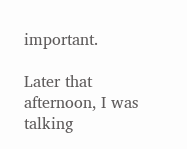important.

Later that afternoon, I was talking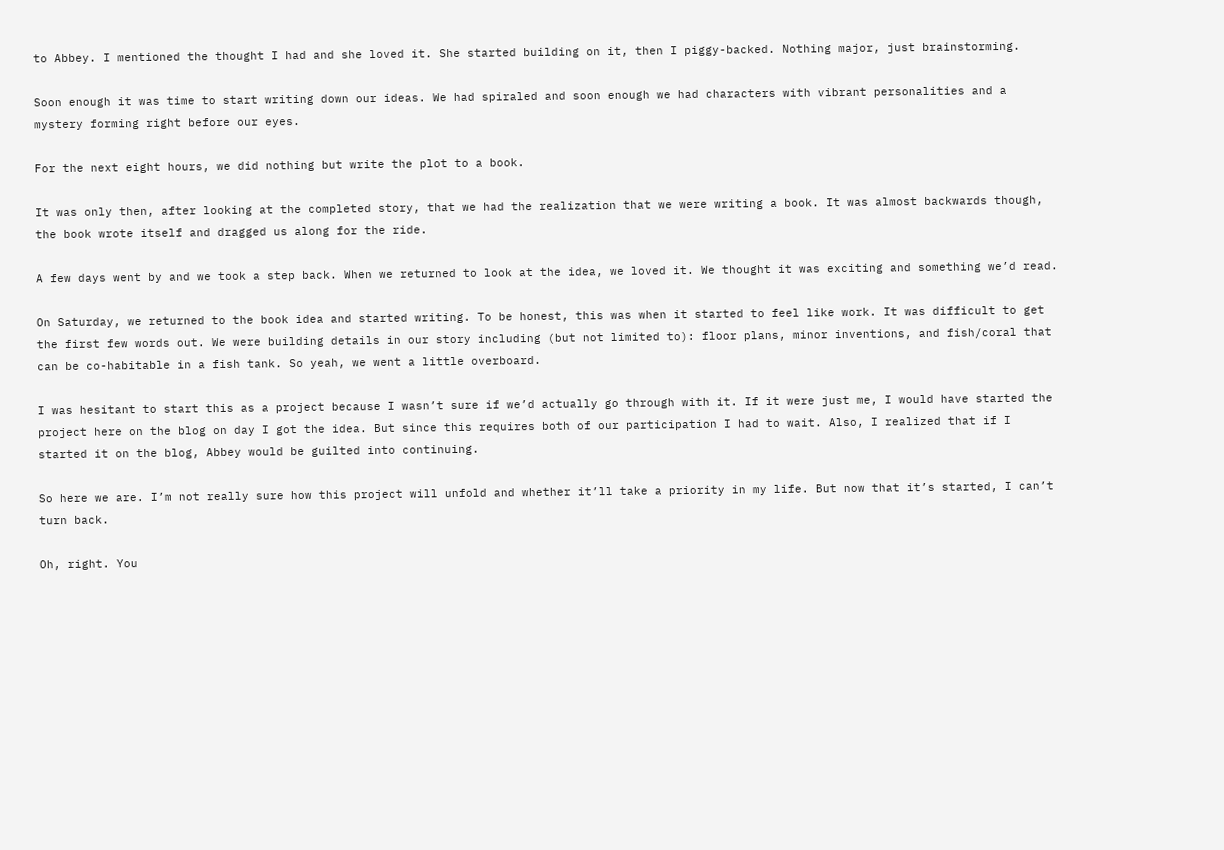to Abbey. I mentioned the thought I had and she loved it. She started building on it, then I piggy-backed. Nothing major, just brainstorming.

Soon enough it was time to start writing down our ideas. We had spiraled and soon enough we had characters with vibrant personalities and a mystery forming right before our eyes.

For the next eight hours, we did nothing but write the plot to a book.

It was only then, after looking at the completed story, that we had the realization that we were writing a book. It was almost backwards though, the book wrote itself and dragged us along for the ride.

A few days went by and we took a step back. When we returned to look at the idea, we loved it. We thought it was exciting and something we’d read.

On Saturday, we returned to the book idea and started writing. To be honest, this was when it started to feel like work. It was difficult to get the first few words out. We were building details in our story including (but not limited to): floor plans, minor inventions, and fish/coral that can be co-habitable in a fish tank. So yeah, we went a little overboard.

I was hesitant to start this as a project because I wasn’t sure if we’d actually go through with it. If it were just me, I would have started the project here on the blog on day I got the idea. But since this requires both of our participation I had to wait. Also, I realized that if I started it on the blog, Abbey would be guilted into continuing.

So here we are. I’m not really sure how this project will unfold and whether it’ll take a priority in my life. But now that it’s started, I can’t turn back.

Oh, right. You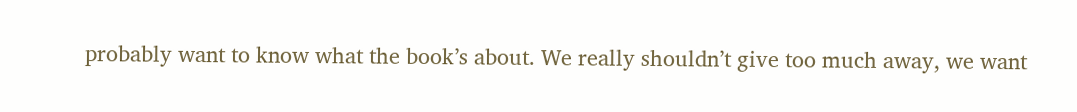probably want to know what the book’s about. We really shouldn’t give too much away, we want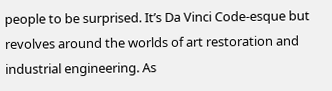people to be surprised. It’s Da Vinci Code-esque but revolves around the worlds of art restoration and industrial engineering. As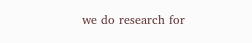we do research for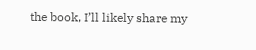the book, I’ll likely share my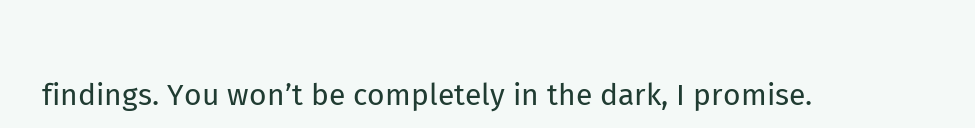findings. You won’t be completely in the dark, I promise.